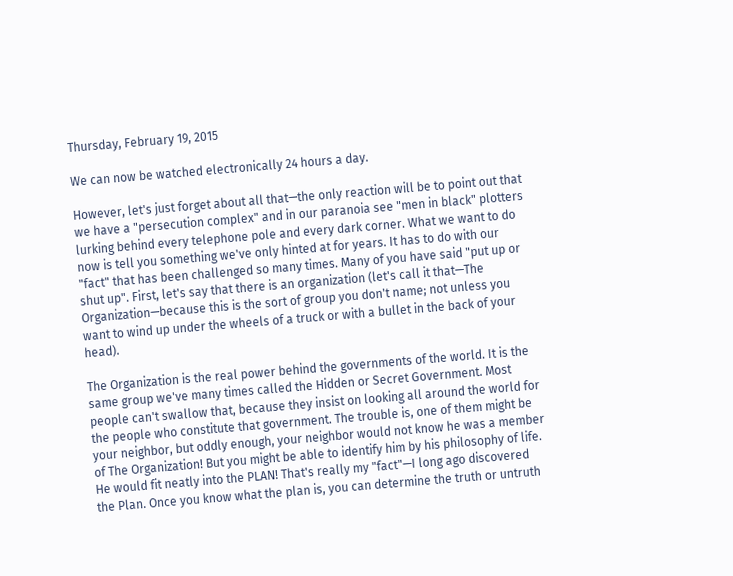Thursday, February 19, 2015

We can now be watched electronically 24 hours a day.

However, let's just forget about all that—the only reaction will be to point out that we have a "persecution complex" and in our paranoia see "men in black" plotters lurking behind every telephone pole and every dark corner. What we want to do now is tell you something we've only hinted at for years. It has to do with our "fact" that has been challenged so many times. Many of you have said "put up or shut up". First, let's say that there is an organization (let's call it that—The Organization—because this is the sort of group you don't name; not unless you want to wind up under the wheels of a truck or with a bullet in the back of your head).

The Organization is the real power behind the governments of the world. It is the same group we've many times called the Hidden or Secret Government. Most people can't swallow that, because they insist on looking all around the world for the people who constitute that government. The trouble is, one of them might be your neighbor, but oddly enough, your neighbor would not know he was a member of The Organization! But you might be able to identify him by his philosophy of life. He would fit neatly into the PLAN! That's really my "fact"—I long ago discovered the Plan. Once you know what the plan is, you can determine the truth or untruth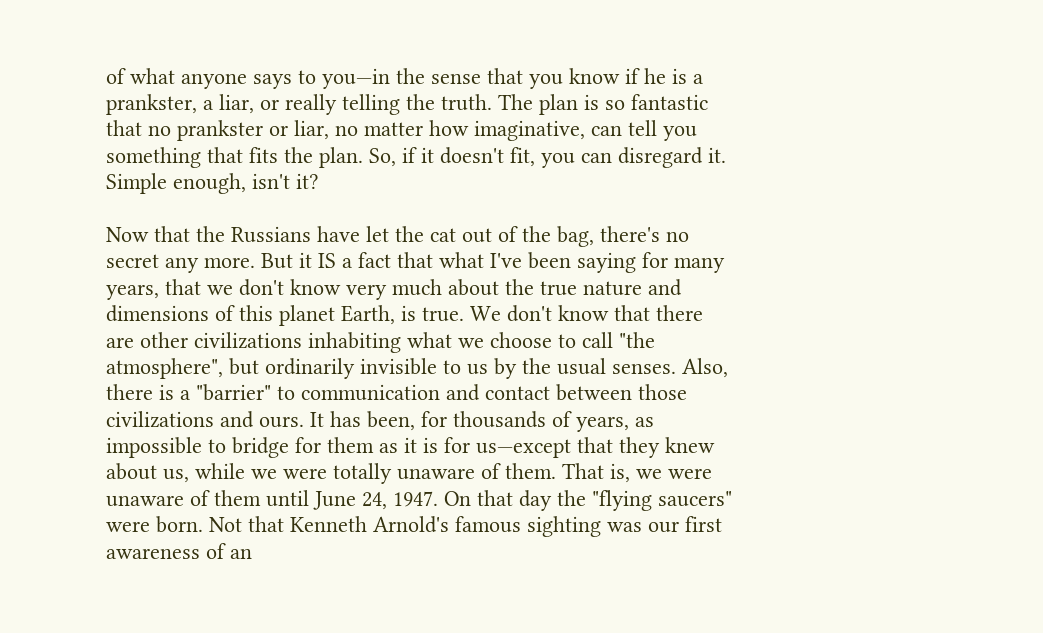of what anyone says to you—in the sense that you know if he is a prankster, a liar, or really telling the truth. The plan is so fantastic that no prankster or liar, no matter how imaginative, can tell you something that fits the plan. So, if it doesn't fit, you can disregard it. Simple enough, isn't it?

Now that the Russians have let the cat out of the bag, there's no secret any more. But it IS a fact that what I've been saying for many years, that we don't know very much about the true nature and dimensions of this planet Earth, is true. We don't know that there are other civilizations inhabiting what we choose to call "the atmosphere", but ordinarily invisible to us by the usual senses. Also, there is a "barrier" to communication and contact between those civilizations and ours. It has been, for thousands of years, as impossible to bridge for them as it is for us—except that they knew about us, while we were totally unaware of them. That is, we were unaware of them until June 24, 1947. On that day the "flying saucers" were born. Not that Kenneth Arnold's famous sighting was our first awareness of an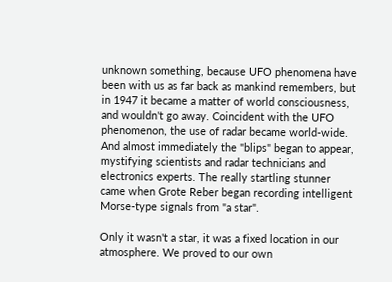unknown something, because UFO phenomena have been with us as far back as mankind remembers, but in 1947 it became a matter of world consciousness, and wouldn't go away. Coincident with the UFO phenomenon, the use of radar became world-wide. And almost immediately the "blips" began to appear, mystifying scientists and radar technicians and electronics experts. The really startling stunner came when Grote Reber began recording intelligent Morse-type signals from "a star".

Only it wasn't a star, it was a fixed location in our atmosphere. We proved to our own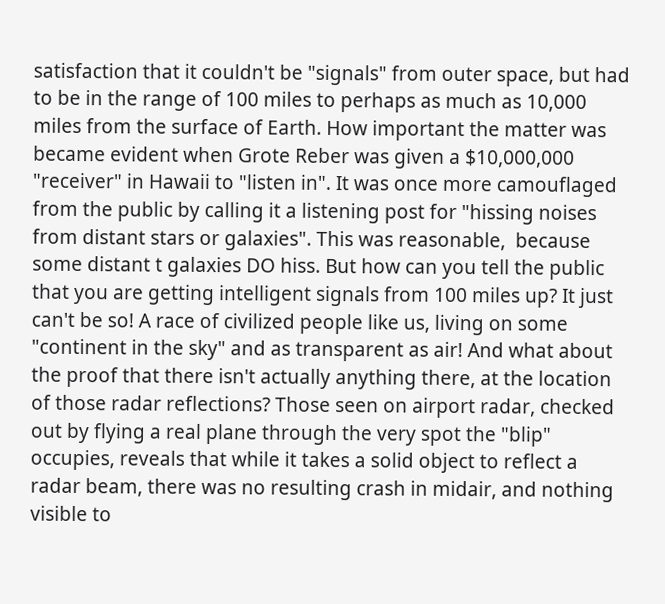satisfaction that it couldn't be "signals" from outer space, but had to be in the range of 100 miles to perhaps as much as 10,000 miles from the surface of Earth. How important the matter was became evident when Grote Reber was given a $10,000,000 "receiver" in Hawaii to "listen in". It was once more camouflaged from the public by calling it a listening post for "hissing noises from distant stars or galaxies". This was reasonable,  because some distant t galaxies DO hiss. But how can you tell the public that you are getting intelligent signals from 100 miles up? It just can't be so! A race of civilized people like us, living on some "continent in the sky" and as transparent as air! And what about the proof that there isn't actually anything there, at the location of those radar reflections? Those seen on airport radar, checked out by flying a real plane through the very spot the "blip" occupies, reveals that while it takes a solid object to reflect a radar beam, there was no resulting crash in midair, and nothing visible to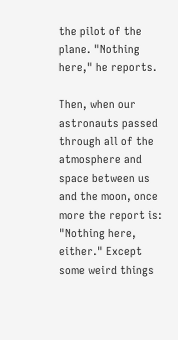the pilot of the plane. "Nothing here," he reports.

Then, when our astronauts passed through all of the atmosphere and space between us and the moon, once more the report is: "Nothing here, either." Except some weird things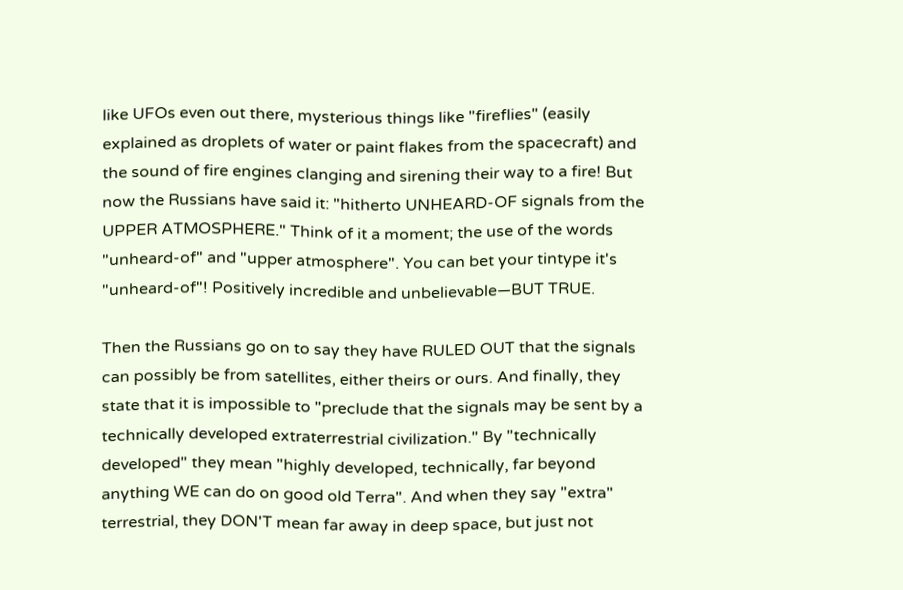like UFOs even out there, mysterious things like "fireflies" (easily explained as droplets of water or paint flakes from the spacecraft) and the sound of fire engines clanging and sirening their way to a fire! But now the Russians have said it: "hitherto UNHEARD-OF signals from the UPPER ATMOSPHERE." Think of it a moment; the use of the words "unheard-of" and "upper atmosphere". You can bet your tintype it's "unheard-of"! Positively incredible and unbelievable—BUT TRUE.

Then the Russians go on to say they have RULED OUT that the signals can possibly be from satellites, either theirs or ours. And finally, they state that it is impossible to "preclude that the signals may be sent by a technically developed extraterrestrial civilization." By "technically developed" they mean "highly developed, technically, far beyond anything WE can do on good old Terra". And when they say "extra" terrestrial, they DON'T mean far away in deep space, but just not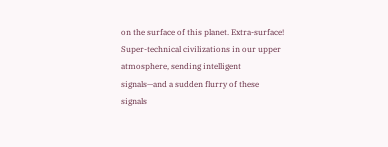on the surface of this planet. Extra-surface! Super-technical civilizations in our upper atmosphere, sending intelligent signals—and a sudden flurry of these signals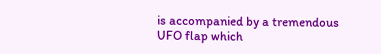is accompanied by a tremendous UFO flap which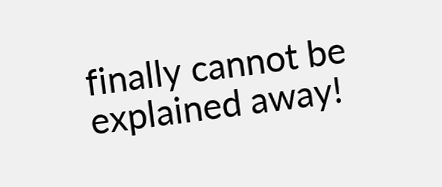finally cannot be explained away!